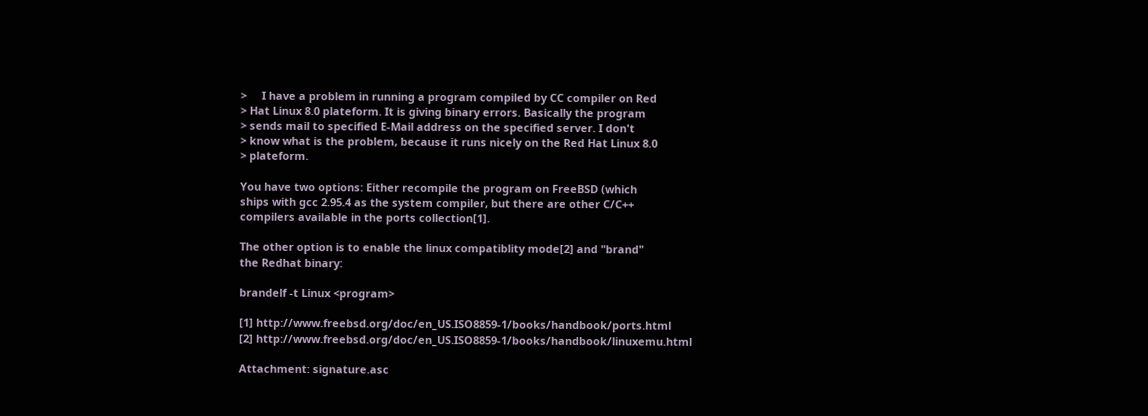>     I have a problem in running a program compiled by CC compiler on Red
> Hat Linux 8.0 plateform. It is giving binary errors. Basically the program
> sends mail to specified E-Mail address on the specified server. I don't
> know what is the problem, because it runs nicely on the Red Hat Linux 8.0
> plateform.

You have two options: Either recompile the program on FreeBSD (which
ships with gcc 2.95.4 as the system compiler, but there are other C/C++
compilers available in the ports collection[1].

The other option is to enable the linux compatiblity mode[2] and "brand"
the Redhat binary:

brandelf -t Linux <program>

[1] http://www.freebsd.org/doc/en_US.ISO8859-1/books/handbook/ports.html
[2] http://www.freebsd.org/doc/en_US.ISO8859-1/books/handbook/linuxemu.html

Attachment: signature.asc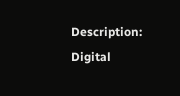Description: Digital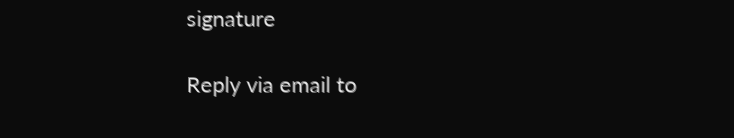signature

Reply via email to